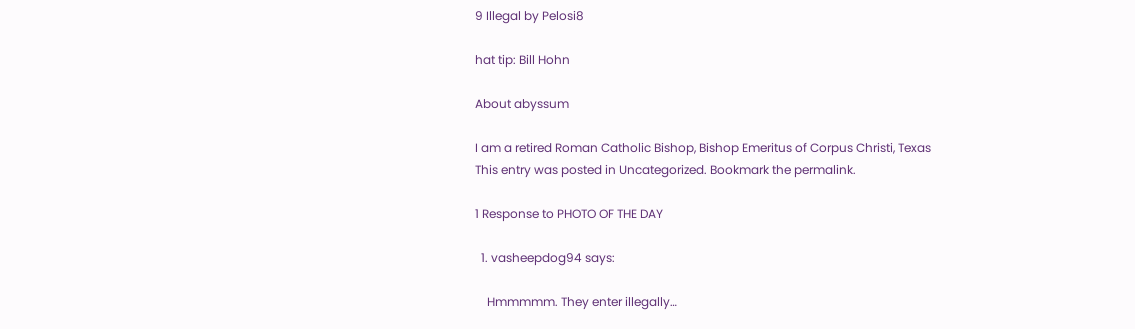9 Illegal by Pelosi8

hat tip: Bill Hohn

About abyssum

I am a retired Roman Catholic Bishop, Bishop Emeritus of Corpus Christi, Texas
This entry was posted in Uncategorized. Bookmark the permalink.

1 Response to PHOTO OF THE DAY

  1. vasheepdog94 says:

    Hmmmmm. They enter illegally…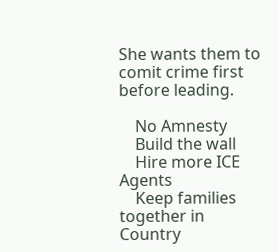She wants them to comit crime first before leading.

    No Amnesty
    Build the wall
    Hire more ICE Agents
    Keep families together in Country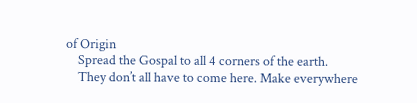of Origin
    Spread the Gospal to all 4 corners of the earth.
    They don’t all have to come here. Make everywhere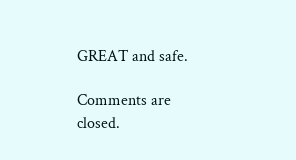GREAT and safe.

Comments are closed.